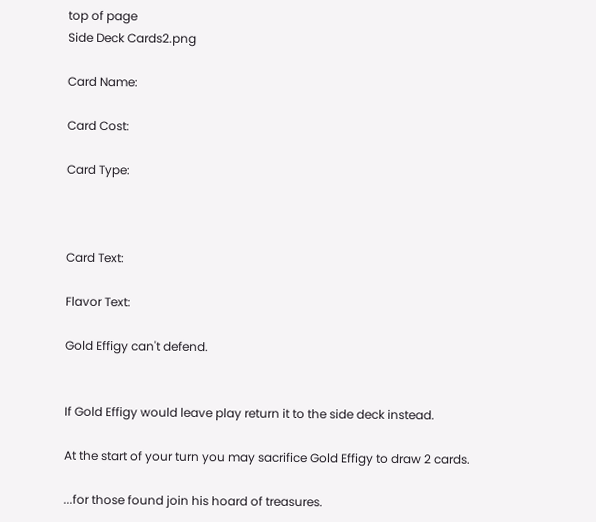top of page
Side Deck Cards2.png

Card Name:

Card Cost:

Card Type:



Card Text:

Flavor Text:

Gold Effigy can't defend.


If Gold Effigy would leave play return it to the side deck instead.

At the start of your turn you may sacrifice Gold Effigy to draw 2 cards.

...for those found join his hoard of treasures.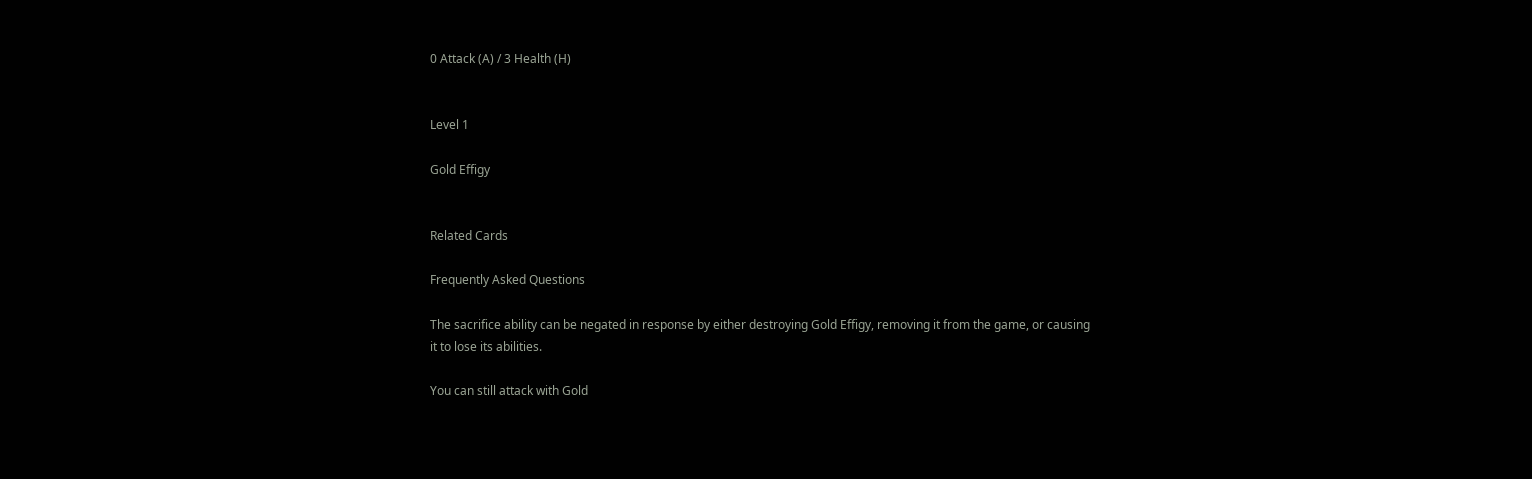0 Attack (A) / 3 Health (H)


Level 1

Gold Effigy


Related Cards

Frequently Asked Questions

The sacrifice ability can be negated in response by either destroying Gold Effigy, removing it from the game, or causing it to lose its abilities.

You can still attack with Gold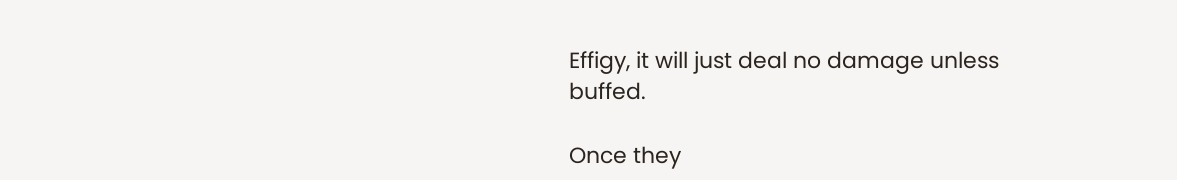Effigy, it will just deal no damage unless buffed.

Once they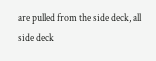are pulled from the side deck, all side deck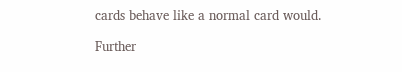cards behave like a normal card would.

Further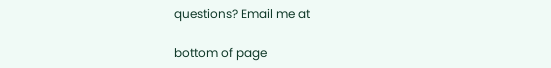questions? Email me at

bottom of page